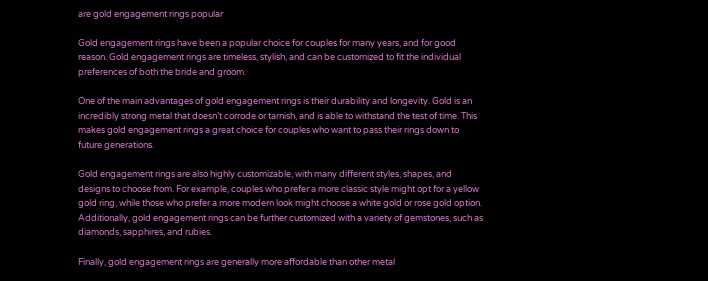are gold engagement rings popular

Gold engagement rings have been a popular choice for couples for many years, and for good reason. Gold engagement rings are timeless, stylish, and can be customized to fit the individual preferences of both the bride and groom.

One of the main advantages of gold engagement rings is their durability and longevity. Gold is an incredibly strong metal that doesn’t corrode or tarnish, and is able to withstand the test of time. This makes gold engagement rings a great choice for couples who want to pass their rings down to future generations.

Gold engagement rings are also highly customizable, with many different styles, shapes, and designs to choose from. For example, couples who prefer a more classic style might opt for a yellow gold ring, while those who prefer a more modern look might choose a white gold or rose gold option. Additionally, gold engagement rings can be further customized with a variety of gemstones, such as diamonds, sapphires, and rubies.

Finally, gold engagement rings are generally more affordable than other metal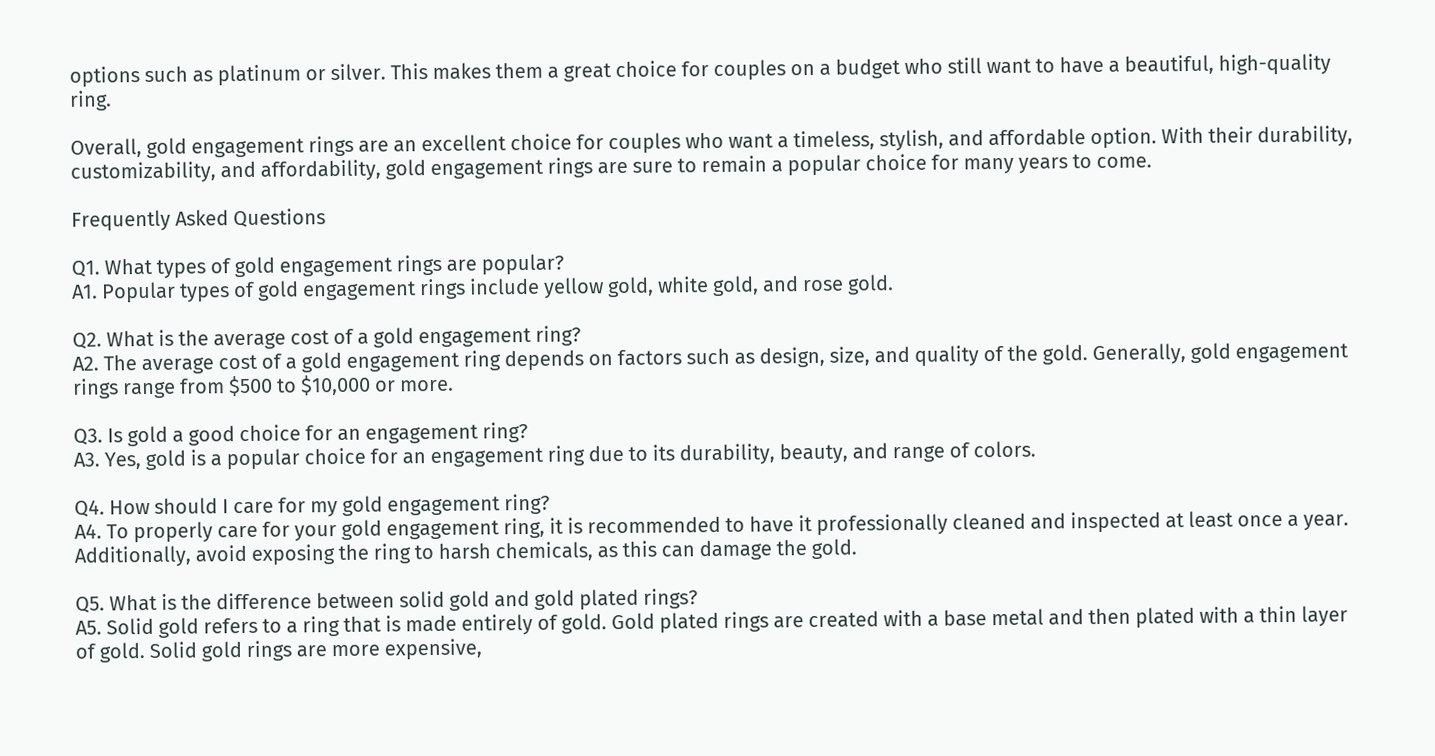options such as platinum or silver. This makes them a great choice for couples on a budget who still want to have a beautiful, high-quality ring.

Overall, gold engagement rings are an excellent choice for couples who want a timeless, stylish, and affordable option. With their durability, customizability, and affordability, gold engagement rings are sure to remain a popular choice for many years to come.

Frequently Asked Questions

Q1. What types of gold engagement rings are popular?
A1. Popular types of gold engagement rings include yellow gold, white gold, and rose gold.

Q2. What is the average cost of a gold engagement ring?
A2. The average cost of a gold engagement ring depends on factors such as design, size, and quality of the gold. Generally, gold engagement rings range from $500 to $10,000 or more.

Q3. Is gold a good choice for an engagement ring?
A3. Yes, gold is a popular choice for an engagement ring due to its durability, beauty, and range of colors.

Q4. How should I care for my gold engagement ring?
A4. To properly care for your gold engagement ring, it is recommended to have it professionally cleaned and inspected at least once a year. Additionally, avoid exposing the ring to harsh chemicals, as this can damage the gold.

Q5. What is the difference between solid gold and gold plated rings?
A5. Solid gold refers to a ring that is made entirely of gold. Gold plated rings are created with a base metal and then plated with a thin layer of gold. Solid gold rings are more expensive,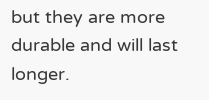but they are more durable and will last longer.